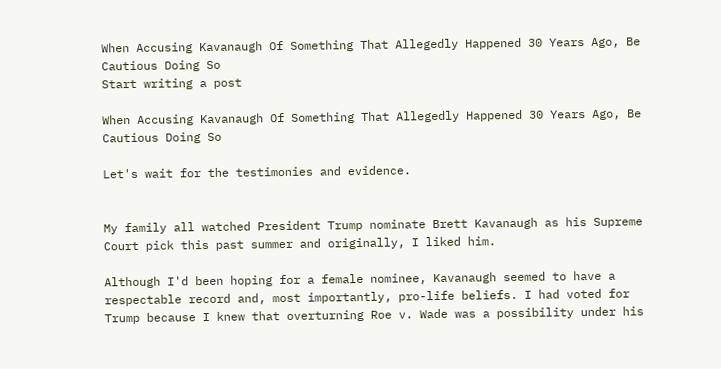When Accusing Kavanaugh Of Something That Allegedly Happened 30 Years Ago, Be Cautious Doing So
Start writing a post

When Accusing Kavanaugh Of Something That Allegedly Happened 30 Years Ago, Be Cautious Doing So

Let's wait for the testimonies and evidence.


My family all watched President Trump nominate Brett Kavanaugh as his Supreme Court pick this past summer and originally, I liked him.

Although I'd been hoping for a female nominee, Kavanaugh seemed to have a respectable record and, most importantly, pro-life beliefs. I had voted for Trump because I knew that overturning Roe v. Wade was a possibility under his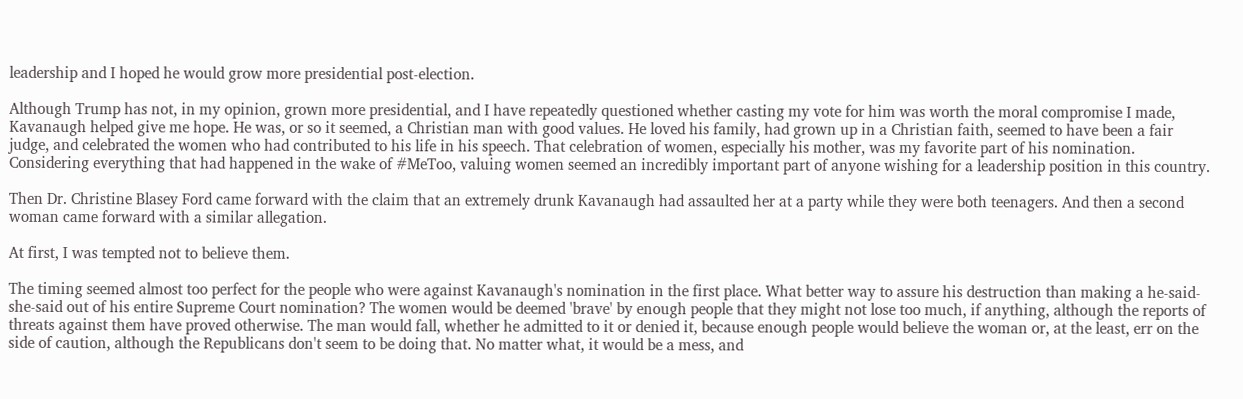leadership and I hoped he would grow more presidential post-election.

Although Trump has not, in my opinion, grown more presidential, and I have repeatedly questioned whether casting my vote for him was worth the moral compromise I made, Kavanaugh helped give me hope. He was, or so it seemed, a Christian man with good values. He loved his family, had grown up in a Christian faith, seemed to have been a fair judge, and celebrated the women who had contributed to his life in his speech. That celebration of women, especially his mother, was my favorite part of his nomination. Considering everything that had happened in the wake of #MeToo, valuing women seemed an incredibly important part of anyone wishing for a leadership position in this country.

Then Dr. Christine Blasey Ford came forward with the claim that an extremely drunk Kavanaugh had assaulted her at a party while they were both teenagers. And then a second woman came forward with a similar allegation.

At first, I was tempted not to believe them.

The timing seemed almost too perfect for the people who were against Kavanaugh's nomination in the first place. What better way to assure his destruction than making a he-said-she-said out of his entire Supreme Court nomination? The women would be deemed 'brave' by enough people that they might not lose too much, if anything, although the reports of threats against them have proved otherwise. The man would fall, whether he admitted to it or denied it, because enough people would believe the woman or, at the least, err on the side of caution, although the Republicans don't seem to be doing that. No matter what, it would be a mess, and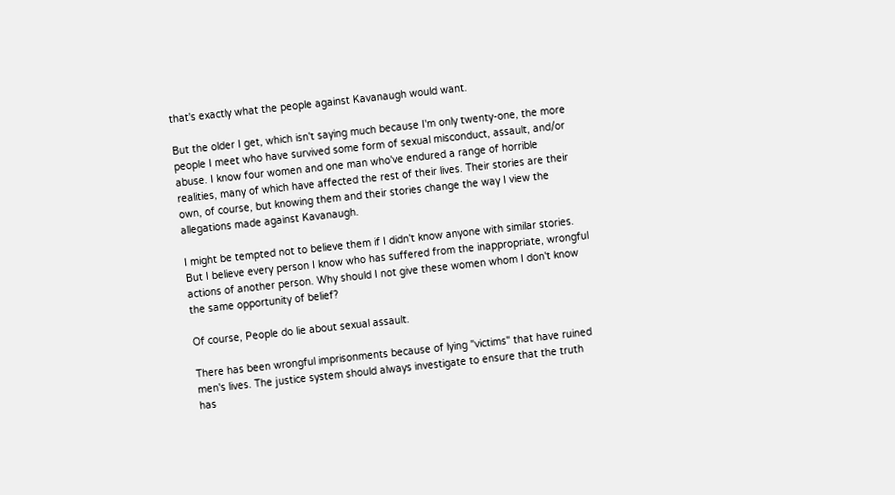that's exactly what the people against Kavanaugh would want.

But the older I get, which isn't saying much because I'm only twenty-one, the more people I meet who have survived some form of sexual misconduct, assault, and/or abuse. I know four women and one man who've endured a range of horrible realities, many of which have affected the rest of their lives. Their stories are their own, of course, but knowing them and their stories change the way I view the allegations made against Kavanaugh.

I might be tempted not to believe them if I didn't know anyone with similar stories. But I believe every person I know who has suffered from the inappropriate, wrongful actions of another person. Why should I not give these women whom I don't know the same opportunity of belief?

Of course, People do lie about sexual assault.

There has been wrongful imprisonments because of lying "victims" that have ruined men's lives. The justice system should always investigate to ensure that the truth has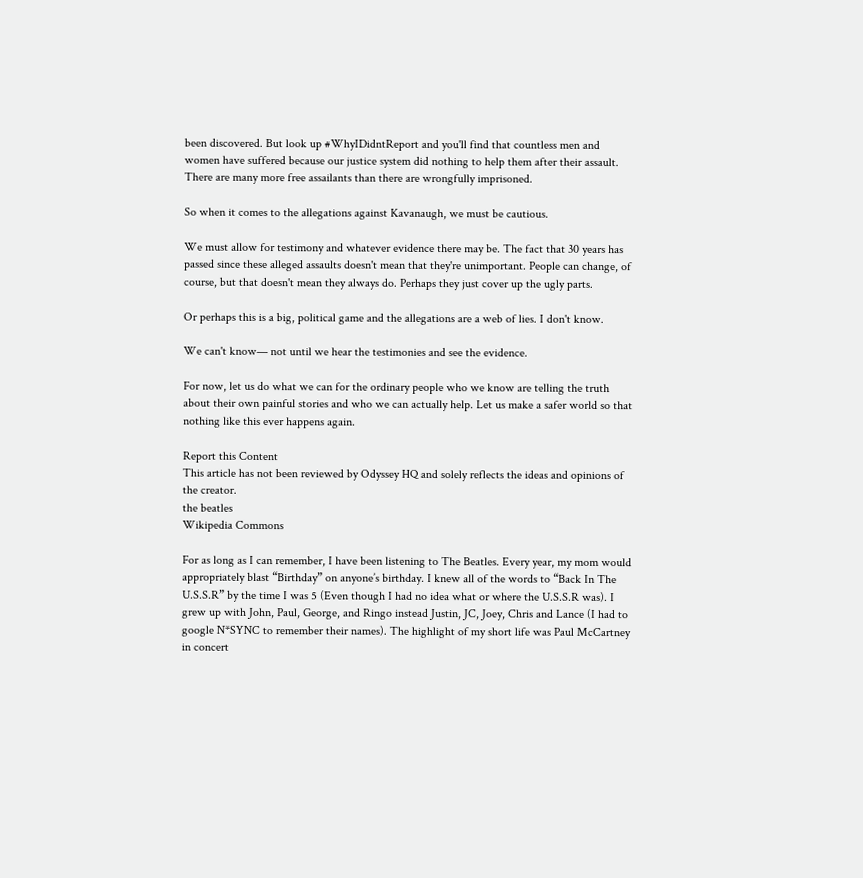been discovered. But look up #WhyIDidntReport and you'll find that countless men and women have suffered because our justice system did nothing to help them after their assault. There are many more free assailants than there are wrongfully imprisoned.

So when it comes to the allegations against Kavanaugh, we must be cautious.

We must allow for testimony and whatever evidence there may be. The fact that 30 years has passed since these alleged assaults doesn't mean that they're unimportant. People can change, of course, but that doesn't mean they always do. Perhaps they just cover up the ugly parts.

Or perhaps this is a big, political game and the allegations are a web of lies. I don't know.

We can't know— not until we hear the testimonies and see the evidence.

For now, let us do what we can for the ordinary people who we know are telling the truth about their own painful stories and who we can actually help. Let us make a safer world so that nothing like this ever happens again.

Report this Content
This article has not been reviewed by Odyssey HQ and solely reflects the ideas and opinions of the creator.
the beatles
Wikipedia Commons

For as long as I can remember, I have been listening to The Beatles. Every year, my mom would appropriately blast “Birthday” on anyone’s birthday. I knew all of the words to “Back In The U.S.S.R” by the time I was 5 (Even though I had no idea what or where the U.S.S.R was). I grew up with John, Paul, George, and Ringo instead Justin, JC, Joey, Chris and Lance (I had to google N*SYNC to remember their names). The highlight of my short life was Paul McCartney in concert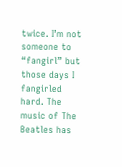twice. I’m not someone to “fangirl” but those days I fangirled hard. The music of The Beatles has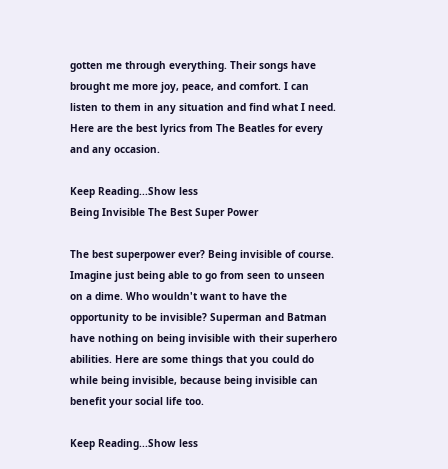gotten me through everything. Their songs have brought me more joy, peace, and comfort. I can listen to them in any situation and find what I need. Here are the best lyrics from The Beatles for every and any occasion.

Keep Reading...Show less
Being Invisible The Best Super Power

The best superpower ever? Being invisible of course. Imagine just being able to go from seen to unseen on a dime. Who wouldn't want to have the opportunity to be invisible? Superman and Batman have nothing on being invisible with their superhero abilities. Here are some things that you could do while being invisible, because being invisible can benefit your social life too.

Keep Reading...Show less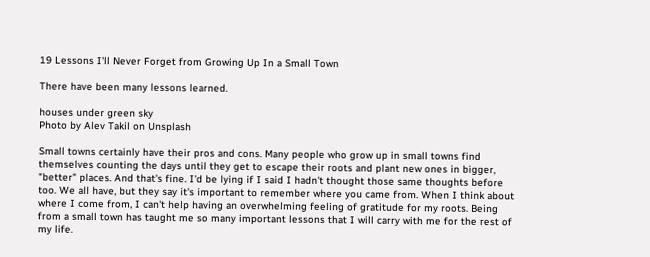19 Lessons I'll Never Forget from Growing Up In a Small Town

There have been many lessons learned.

houses under green sky
Photo by Alev Takil on Unsplash

Small towns certainly have their pros and cons. Many people who grow up in small towns find themselves counting the days until they get to escape their roots and plant new ones in bigger, "better" places. And that's fine. I'd be lying if I said I hadn't thought those same thoughts before too. We all have, but they say it's important to remember where you came from. When I think about where I come from, I can't help having an overwhelming feeling of gratitude for my roots. Being from a small town has taught me so many important lessons that I will carry with me for the rest of my life.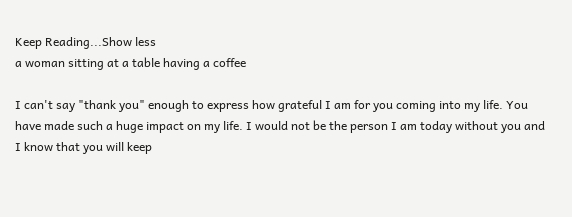Keep Reading...Show less
a woman sitting at a table having a coffee

I can't say "thank you" enough to express how grateful I am for you coming into my life. You have made such a huge impact on my life. I would not be the person I am today without you and I know that you will keep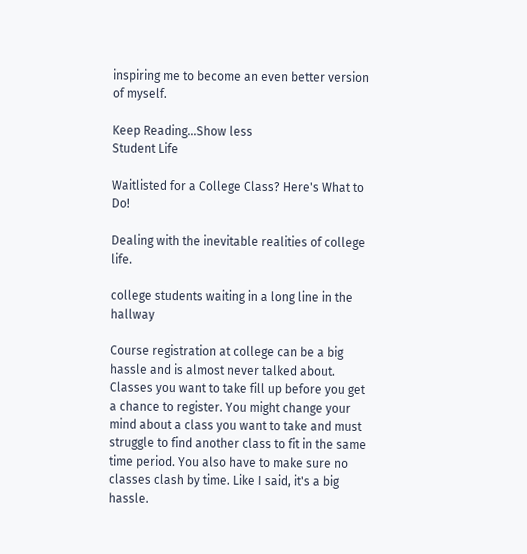inspiring me to become an even better version of myself.

Keep Reading...Show less
Student Life

Waitlisted for a College Class? Here's What to Do!

Dealing with the inevitable realities of college life.

college students waiting in a long line in the hallway

Course registration at college can be a big hassle and is almost never talked about. Classes you want to take fill up before you get a chance to register. You might change your mind about a class you want to take and must struggle to find another class to fit in the same time period. You also have to make sure no classes clash by time. Like I said, it's a big hassle.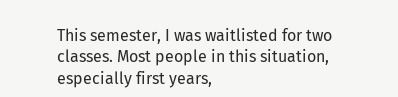This semester, I was waitlisted for two classes. Most people in this situation, especially first years,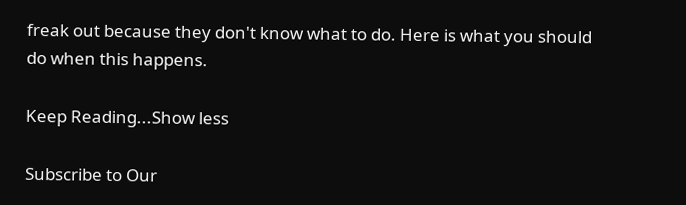freak out because they don't know what to do. Here is what you should do when this happens.

Keep Reading...Show less

Subscribe to Our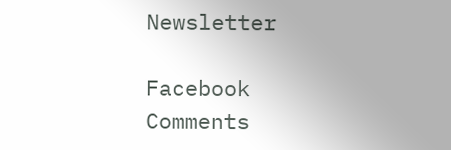Newsletter

Facebook Comments